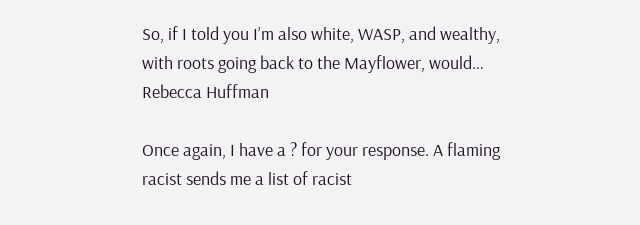So, if I told you I’m also white, WASP, and wealthy, with roots going back to the Mayflower, would…
Rebecca Huffman

Once again, I have a ? for your response. A flaming racist sends me a list of racist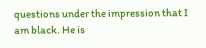questions under the impression that I am black. He is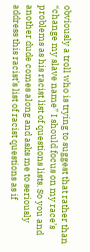obviously a troll who is trying to suggest that rather than “change my slave name” I should focus on my race’s problems as his racist list of questions lists. So you and another dude comes along and asks me to seriously address this racist’s list of racist questions as if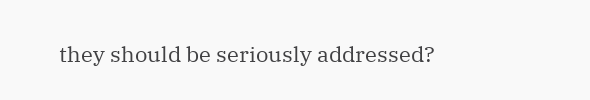they should be seriously addressed?